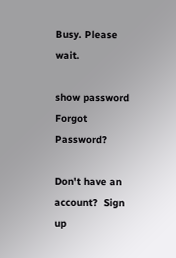Busy. Please wait.

show password
Forgot Password?

Don't have an account?  Sign up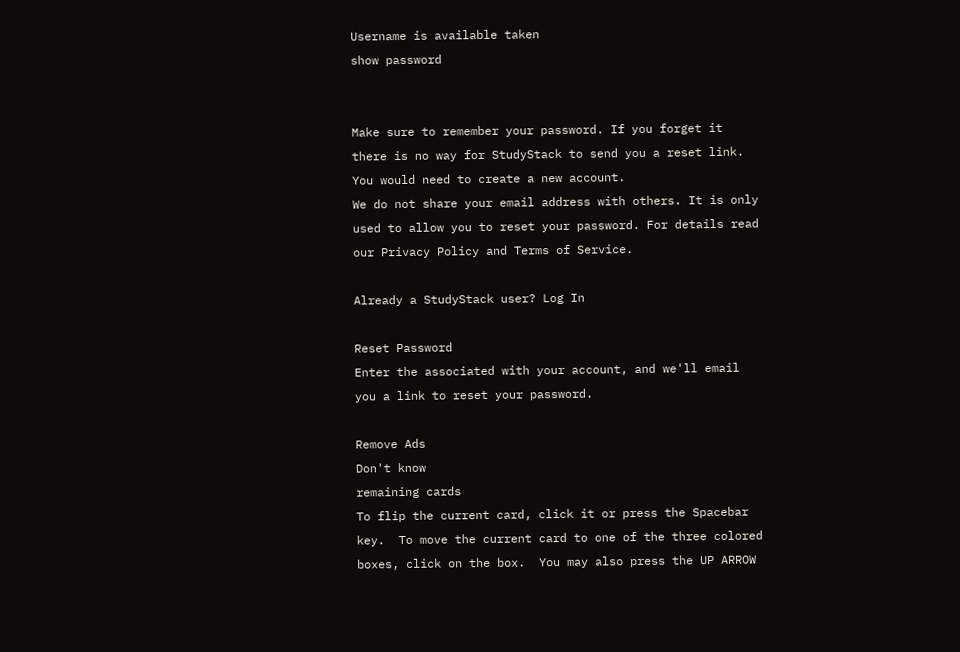Username is available taken
show password


Make sure to remember your password. If you forget it there is no way for StudyStack to send you a reset link. You would need to create a new account.
We do not share your email address with others. It is only used to allow you to reset your password. For details read our Privacy Policy and Terms of Service.

Already a StudyStack user? Log In

Reset Password
Enter the associated with your account, and we'll email you a link to reset your password.

Remove Ads
Don't know
remaining cards
To flip the current card, click it or press the Spacebar key.  To move the current card to one of the three colored boxes, click on the box.  You may also press the UP ARROW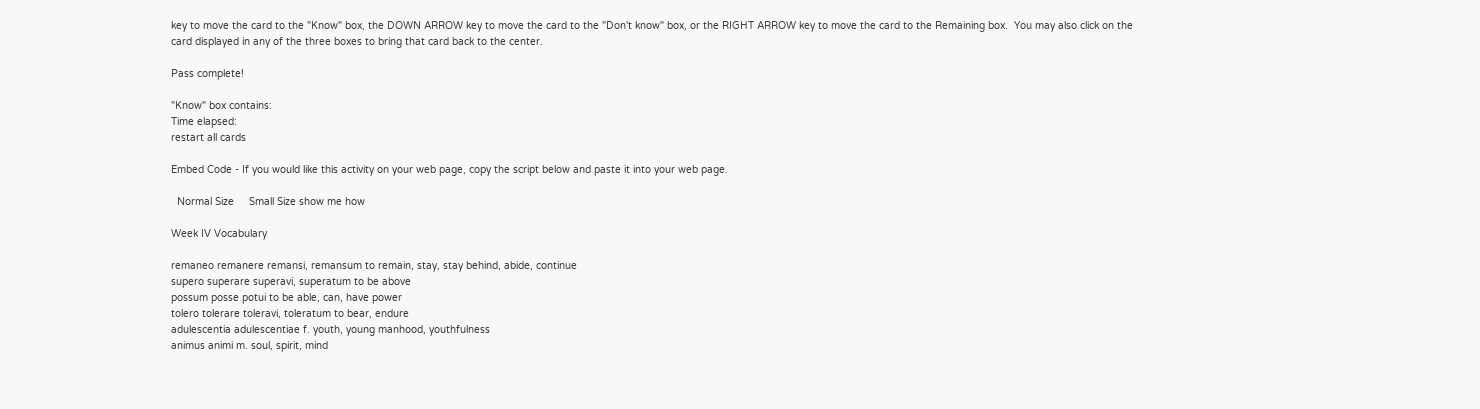key to move the card to the "Know" box, the DOWN ARROW key to move the card to the "Don't know" box, or the RIGHT ARROW key to move the card to the Remaining box.  You may also click on the card displayed in any of the three boxes to bring that card back to the center.

Pass complete!

"Know" box contains:
Time elapsed:
restart all cards

Embed Code - If you would like this activity on your web page, copy the script below and paste it into your web page.

  Normal Size     Small Size show me how

Week IV Vocabulary

remaneo remanere remansi, remansum to remain, stay, stay behind, abide, continue
supero superare superavi, superatum to be above
possum posse potui to be able, can, have power
tolero tolerare toleravi, toleratum to bear, endure
adulescentia adulescentiae f. youth, young manhood, youthfulness
animus animi m. soul, spirit, mind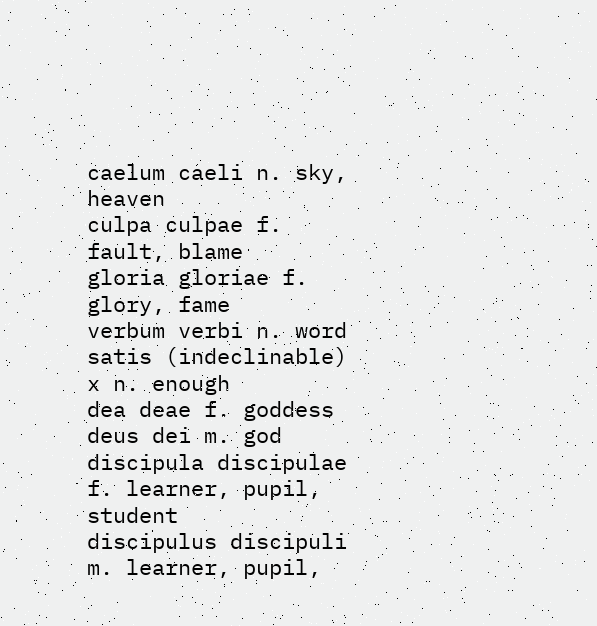caelum caeli n. sky, heaven
culpa culpae f. fault, blame
gloria gloriae f. glory, fame
verbum verbi n. word
satis (indeclinable) x n. enough
dea deae f. goddess
deus dei m. god
discipula discipulae f. learner, pupil, student
discipulus discipuli m. learner, pupil,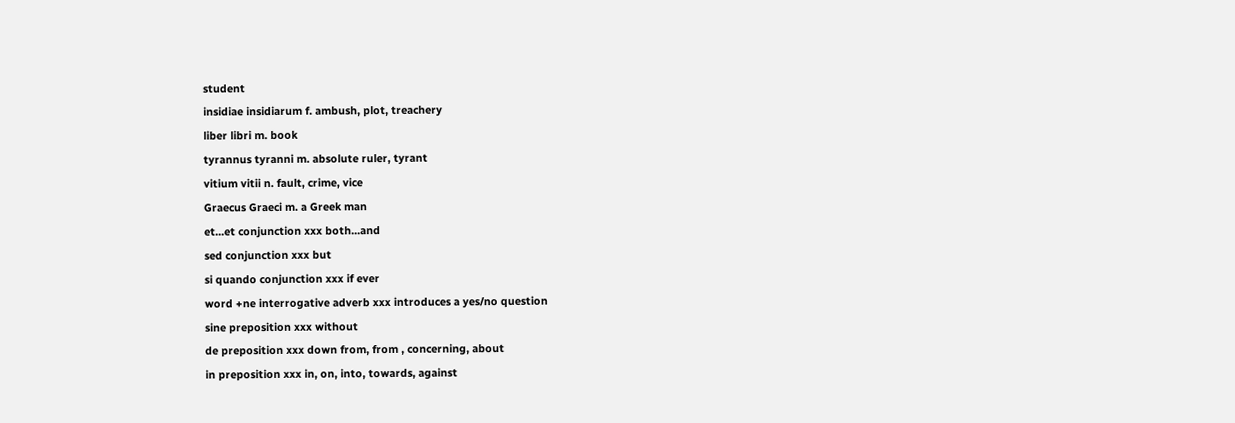student
insidiae insidiarum f. ambush, plot, treachery
liber libri m. book
tyrannus tyranni m. absolute ruler, tyrant
vitium vitii n. fault, crime, vice
Graecus Graeci m. a Greek man
et...et conjunction xxx both...and
sed conjunction xxx but
si quando conjunction xxx if ever
word +ne interrogative adverb xxx introduces a yes/no question
sine preposition xxx without
de preposition xxx down from, from , concerning, about
in preposition xxx in, on, into, towards, against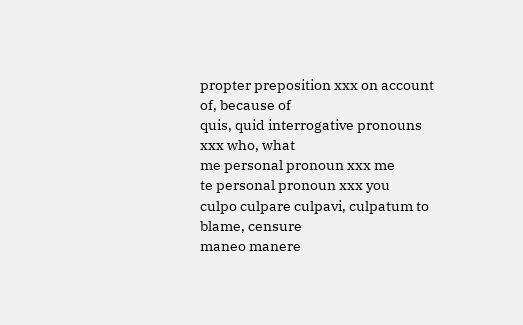propter preposition xxx on account of, because of
quis, quid interrogative pronouns xxx who, what
me personal pronoun xxx me
te personal pronoun xxx you
culpo culpare culpavi, culpatum to blame, censure
maneo manere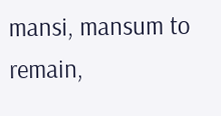mansi, mansum to remain,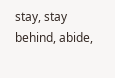stay, stay behind, abide,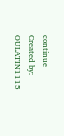continue
Created by: OULATIN1115